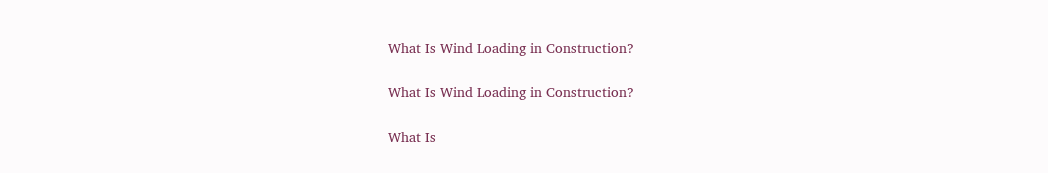What Is Wind Loading in Construction?

What Is Wind Loading in Construction?

What Is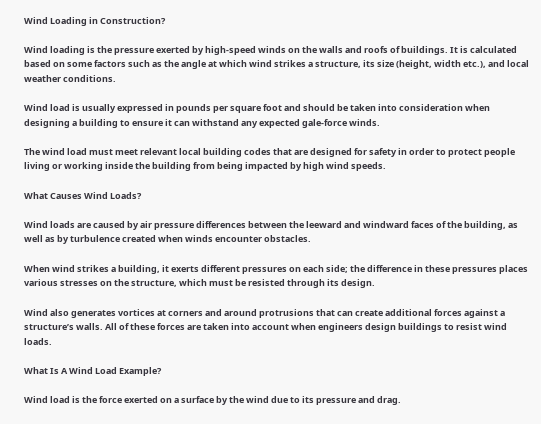Wind Loading in Construction?

Wind loading is the pressure exerted by high-speed winds on the walls and roofs of buildings. It is calculated based on some factors such as the angle at which wind strikes a structure, its size (height, width etc.), and local weather conditions.

Wind load is usually expressed in pounds per square foot and should be taken into consideration when designing a building to ensure it can withstand any expected gale-force winds.

The wind load must meet relevant local building codes that are designed for safety in order to protect people living or working inside the building from being impacted by high wind speeds.

What Causes Wind Loads?

Wind loads are caused by air pressure differences between the leeward and windward faces of the building, as well as by turbulence created when winds encounter obstacles.

When wind strikes a building, it exerts different pressures on each side; the difference in these pressures places various stresses on the structure, which must be resisted through its design.

Wind also generates vortices at corners and around protrusions that can create additional forces against a structure’s walls. All of these forces are taken into account when engineers design buildings to resist wind loads.

What Is A Wind Load Example?

Wind load is the force exerted on a surface by the wind due to its pressure and drag.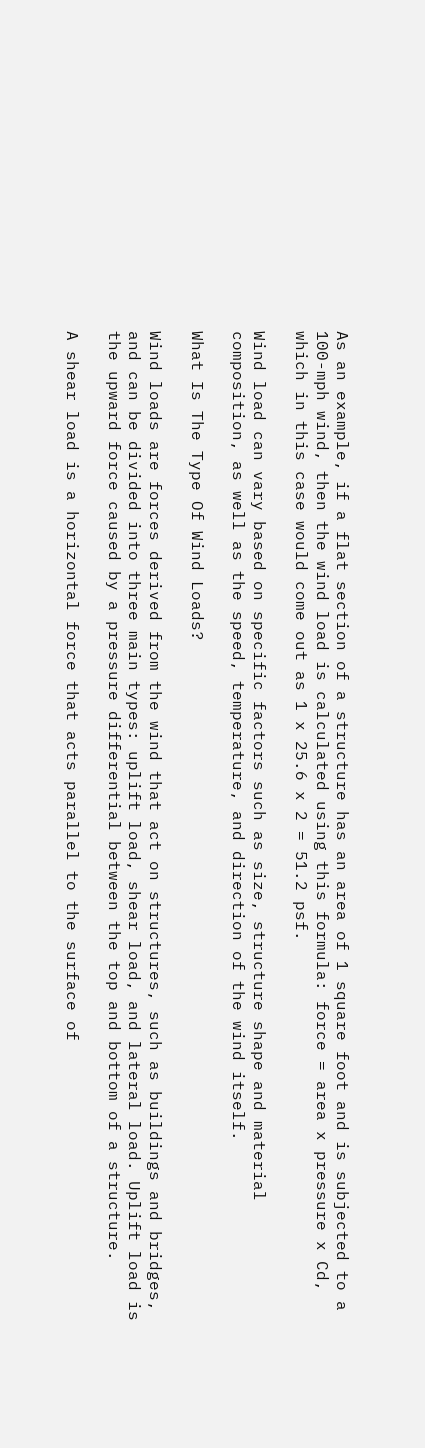As an example, if a flat section of a structure has an area of 1 square foot and is subjected to a 100-mph wind, then the wind load is calculated using this formula: force = area x pressure x Cd, which in this case would come out as 1 x 25.6 x 2 = 51.2 psf.

Wind load can vary based on specific factors such as size, structure shape and material composition, as well as the speed, temperature, and direction of the wind itself.

What Is The Type Of Wind Loads?

Wind loads are forces derived from the wind that act on structures, such as buildings and bridges, and can be divided into three main types: uplift load, shear load, and lateral load. Uplift load is the upward force caused by a pressure differential between the top and bottom of a structure.

A shear load is a horizontal force that acts parallel to the surface of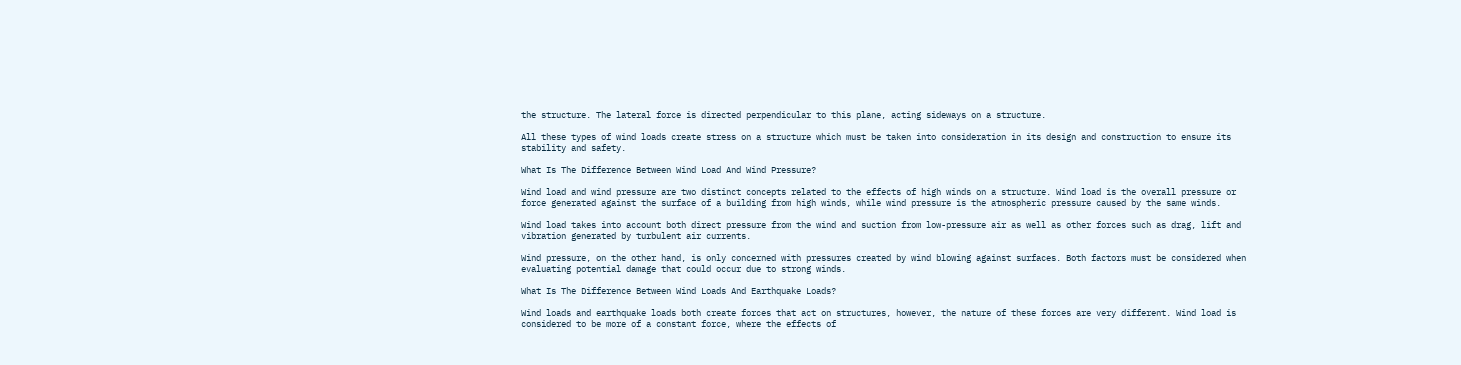the structure. The lateral force is directed perpendicular to this plane, acting sideways on a structure.

All these types of wind loads create stress on a structure which must be taken into consideration in its design and construction to ensure its stability and safety.

What Is The Difference Between Wind Load And Wind Pressure?

Wind load and wind pressure are two distinct concepts related to the effects of high winds on a structure. Wind load is the overall pressure or force generated against the surface of a building from high winds, while wind pressure is the atmospheric pressure caused by the same winds.

Wind load takes into account both direct pressure from the wind and suction from low-pressure air as well as other forces such as drag, lift and vibration generated by turbulent air currents.

Wind pressure, on the other hand, is only concerned with pressures created by wind blowing against surfaces. Both factors must be considered when evaluating potential damage that could occur due to strong winds.

What Is The Difference Between Wind Loads And Earthquake Loads?

Wind loads and earthquake loads both create forces that act on structures, however, the nature of these forces are very different. Wind load is considered to be more of a constant force, where the effects of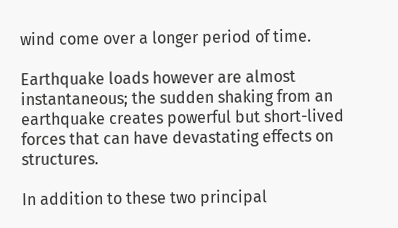wind come over a longer period of time.

Earthquake loads however are almost instantaneous; the sudden shaking from an earthquake creates powerful but short-lived forces that can have devastating effects on structures.

In addition to these two principal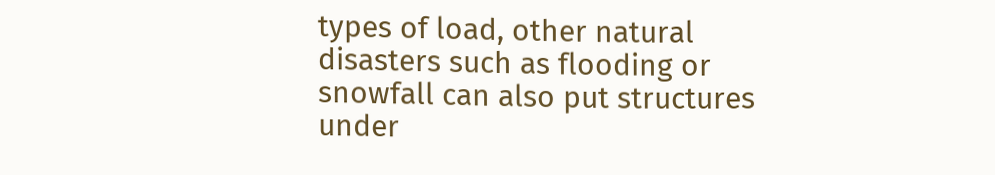types of load, other natural disasters such as flooding or snowfall can also put structures under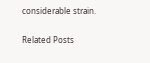considerable strain.

Related Posts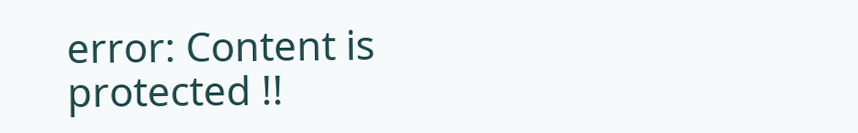error: Content is protected !!